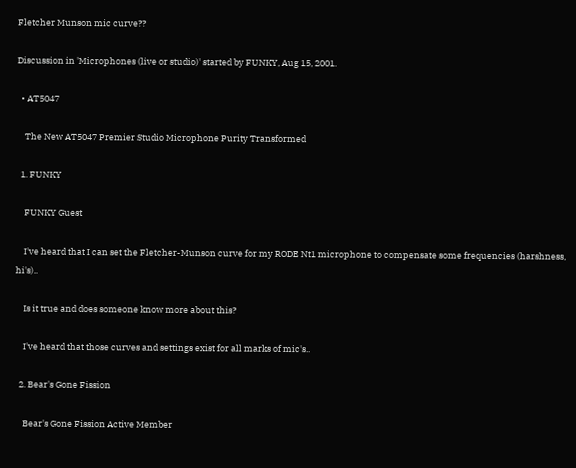Fletcher Munson mic curve??

Discussion in 'Microphones (live or studio)' started by FUNKY, Aug 15, 2001.

  • AT5047

    The New AT5047 Premier Studio Microphone Purity Transformed

  1. FUNKY

    FUNKY Guest

    I've heard that I can set the Fletcher-Munson curve for my RODE Nt1 microphone to compensate some frequencies (harshness, hi's)..

    Is it true and does someone know more about this?

    I've heard that those curves and settings exist for all marks of mic's..

  2. Bear's Gone Fission

    Bear's Gone Fission Active Member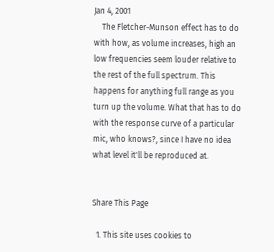Jan 4, 2001
    The Fletcher-Munson effect has to do with how, as volume increases, high an low frequencies seem louder relative to the rest of the full spectrum. This happens for anything full range as you turn up the volume. What that has to do with the response curve of a particular mic, who knows?, since I have no idea what level it'll be reproduced at.


Share This Page

  1. This site uses cookies to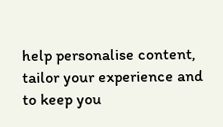help personalise content, tailor your experience and to keep you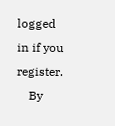logged in if you register.
    By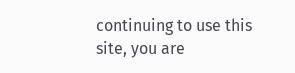continuing to use this site, you are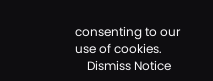consenting to our use of cookies.
    Dismiss Notice